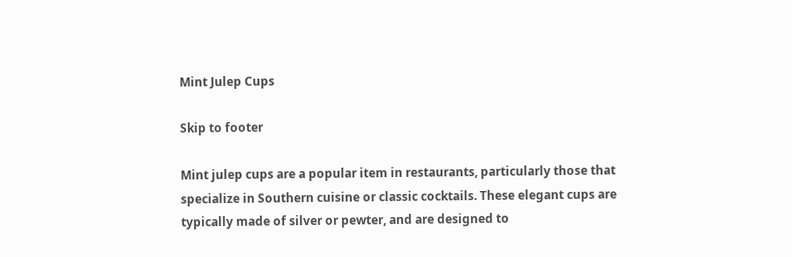Mint Julep Cups

Skip to footer

Mint julep cups are a popular item in restaurants, particularly those that specialize in Southern cuisine or classic cocktails. These elegant cups are typically made of silver or pewter, and are designed to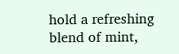hold a refreshing blend of mint,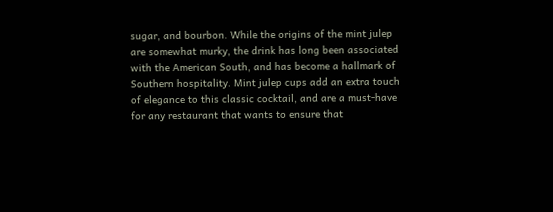sugar, and bourbon. While the origins of the mint julep are somewhat murky, the drink has long been associated with the American South, and has become a hallmark of Southern hospitality. Mint julep cups add an extra touch of elegance to this classic cocktail, and are a must-have for any restaurant that wants to ensure that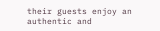their guests enjoy an authentic and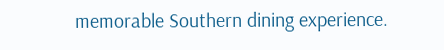memorable Southern dining experience.